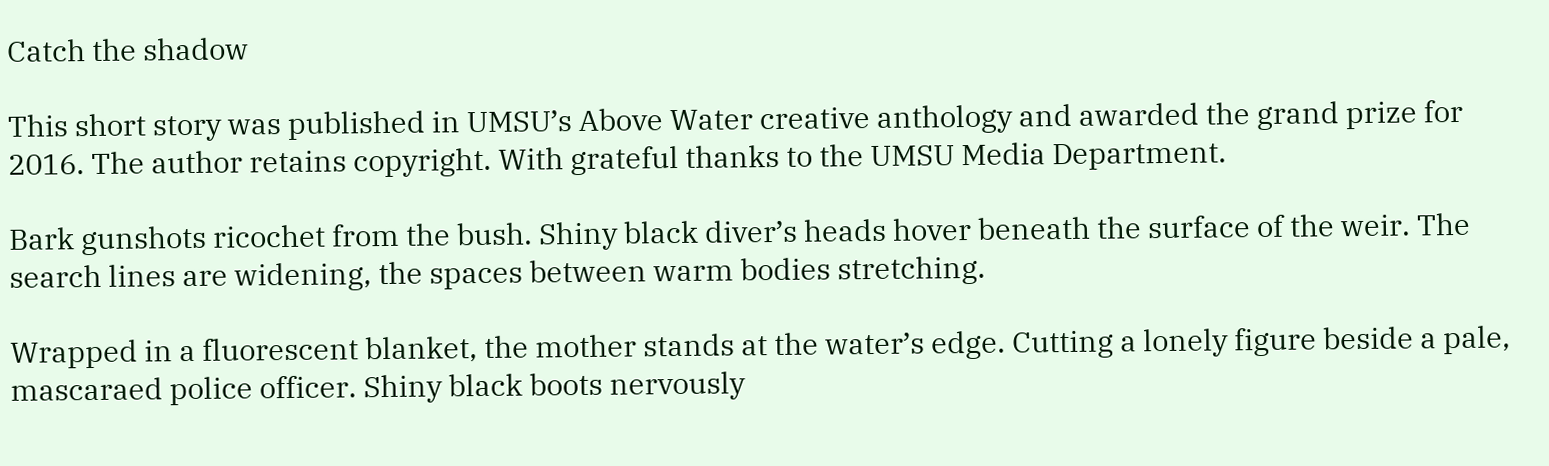Catch the shadow

This short story was published in UMSU’s Above Water creative anthology and awarded the grand prize for 2016. The author retains copyright. With grateful thanks to the UMSU Media Department.

Bark gunshots ricochet from the bush. Shiny black diver’s heads hover beneath the surface of the weir. The search lines are widening, the spaces between warm bodies stretching.

Wrapped in a fluorescent blanket, the mother stands at the water’s edge. Cutting a lonely figure beside a pale, mascaraed police officer. Shiny black boots nervously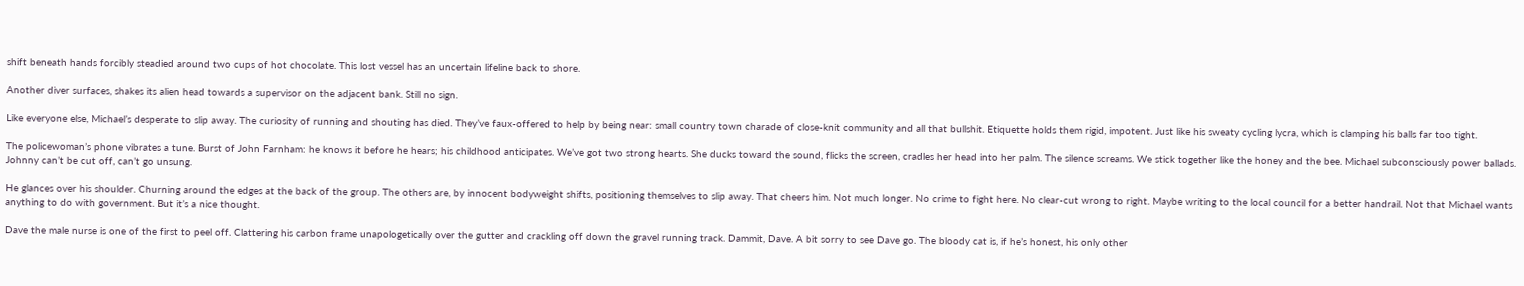shift beneath hands forcibly steadied around two cups of hot chocolate. This lost vessel has an uncertain lifeline back to shore.

Another diver surfaces, shakes its alien head towards a supervisor on the adjacent bank. Still no sign.

Like everyone else, Michael’s desperate to slip away. The curiosity of running and shouting has died. They’ve faux-offered to help by being near: small country town charade of close-knit community and all that bullshit. Etiquette holds them rigid, impotent. Just like his sweaty cycling lycra, which is clamping his balls far too tight.

The policewoman’s phone vibrates a tune. Burst of John Farnham: he knows it before he hears; his childhood anticipates. We’ve got two strong hearts. She ducks toward the sound, flicks the screen, cradles her head into her palm. The silence screams. We stick together like the honey and the bee. Michael subconsciously power ballads. Johnny can’t be cut off, can’t go unsung.

He glances over his shoulder. Churning around the edges at the back of the group. The others are, by innocent bodyweight shifts, positioning themselves to slip away. That cheers him. Not much longer. No crime to fight here. No clear-cut wrong to right. Maybe writing to the local council for a better handrail. Not that Michael wants anything to do with government. But it’s a nice thought.

Dave the male nurse is one of the first to peel off. Clattering his carbon frame unapologetically over the gutter and crackling off down the gravel running track. Dammit, Dave. A bit sorry to see Dave go. The bloody cat is, if he’s honest, his only other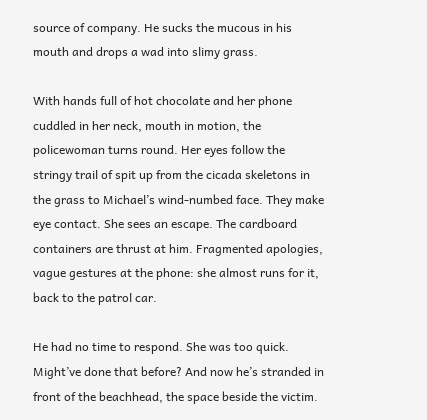source of company. He sucks the mucous in his mouth and drops a wad into slimy grass.

With hands full of hot chocolate and her phone cuddled in her neck, mouth in motion, the policewoman turns round. Her eyes follow the stringy trail of spit up from the cicada skeletons in the grass to Michael’s wind-numbed face. They make eye contact. She sees an escape. The cardboard containers are thrust at him. Fragmented apologies, vague gestures at the phone: she almost runs for it, back to the patrol car.

He had no time to respond. She was too quick. Might’ve done that before? And now he’s stranded in front of the beachhead, the space beside the victim.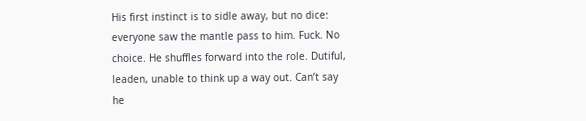His first instinct is to sidle away, but no dice: everyone saw the mantle pass to him. Fuck. No choice. He shuffles forward into the role. Dutiful, leaden, unable to think up a way out. Can’t say he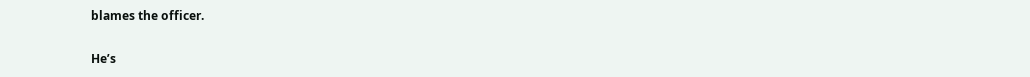blames the officer.

He’s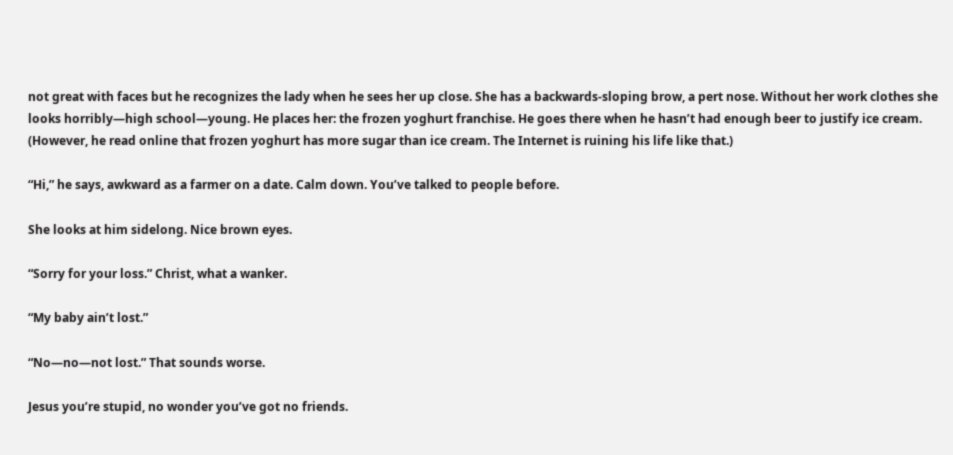not great with faces but he recognizes the lady when he sees her up close. She has a backwards-sloping brow, a pert nose. Without her work clothes she looks horribly—high school—young. He places her: the frozen yoghurt franchise. He goes there when he hasn’t had enough beer to justify ice cream. (However, he read online that frozen yoghurt has more sugar than ice cream. The Internet is ruining his life like that.)

“Hi,” he says, awkward as a farmer on a date. Calm down. You’ve talked to people before.

She looks at him sidelong. Nice brown eyes.

“Sorry for your loss.” Christ, what a wanker.

“My baby ain’t lost.”

“No—no—not lost.” That sounds worse.

Jesus you’re stupid, no wonder you’ve got no friends.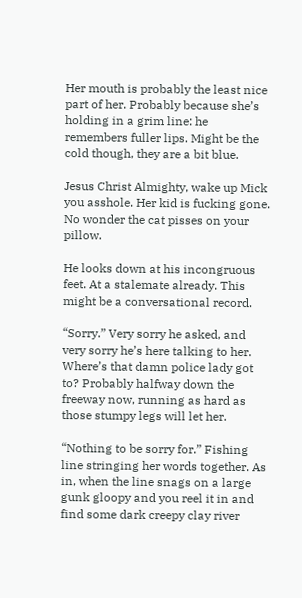Her mouth is probably the least nice part of her. Probably because she’s holding in a grim line: he remembers fuller lips. Might be the cold though, they are a bit blue.

Jesus Christ Almighty, wake up Mick you asshole. Her kid is fucking gone. No wonder the cat pisses on your pillow.

He looks down at his incongruous feet. At a stalemate already. This might be a conversational record.

“Sorry.” Very sorry he asked, and very sorry he’s here talking to her. Where’s that damn police lady got to? Probably halfway down the freeway now, running as hard as those stumpy legs will let her.

“Nothing to be sorry for.” Fishing line stringing her words together. As in, when the line snags on a large gunk gloopy and you reel it in and find some dark creepy clay river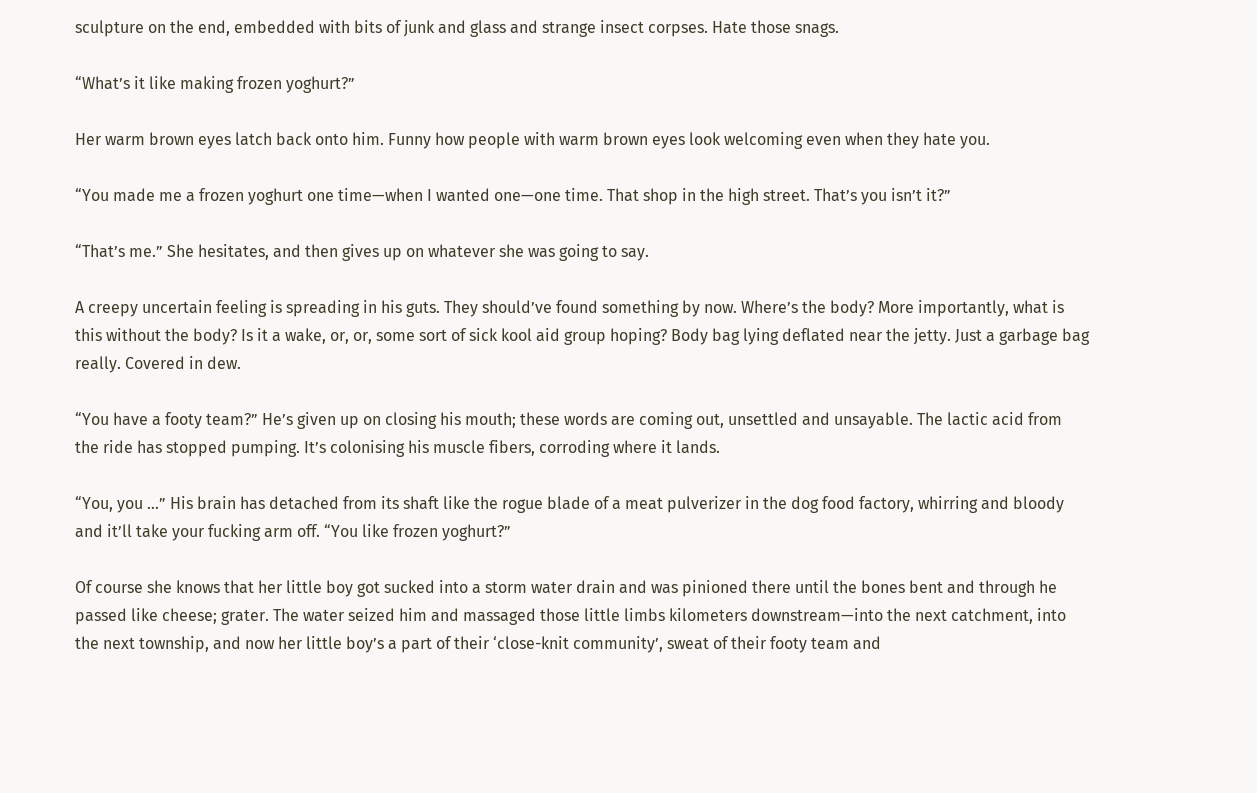sculpture on the end, embedded with bits of junk and glass and strange insect corpses. Hate those snags.

“What’s it like making frozen yoghurt?”

Her warm brown eyes latch back onto him. Funny how people with warm brown eyes look welcoming even when they hate you.

“You made me a frozen yoghurt one time—when I wanted one—one time. That shop in the high street. That’s you isn’t it?”

“That’s me.” She hesitates, and then gives up on whatever she was going to say.

A creepy uncertain feeling is spreading in his guts. They should’ve found something by now. Where’s the body? More importantly, what is this without the body? Is it a wake, or, or, some sort of sick kool aid group hoping? Body bag lying deflated near the jetty. Just a garbage bag really. Covered in dew.

“You have a footy team?” He’s given up on closing his mouth; these words are coming out, unsettled and unsayable. The lactic acid from the ride has stopped pumping. It’s colonising his muscle fibers, corroding where it lands.

“You, you …” His brain has detached from its shaft like the rogue blade of a meat pulverizer in the dog food factory, whirring and bloody and it’ll take your fucking arm off. “You like frozen yoghurt?”

Of course she knows that her little boy got sucked into a storm water drain and was pinioned there until the bones bent and through he passed like cheese; grater. The water seized him and massaged those little limbs kilometers downstream—into the next catchment, into the next township, and now her little boy’s a part of their ‘close-knit community’, sweat of their footy team and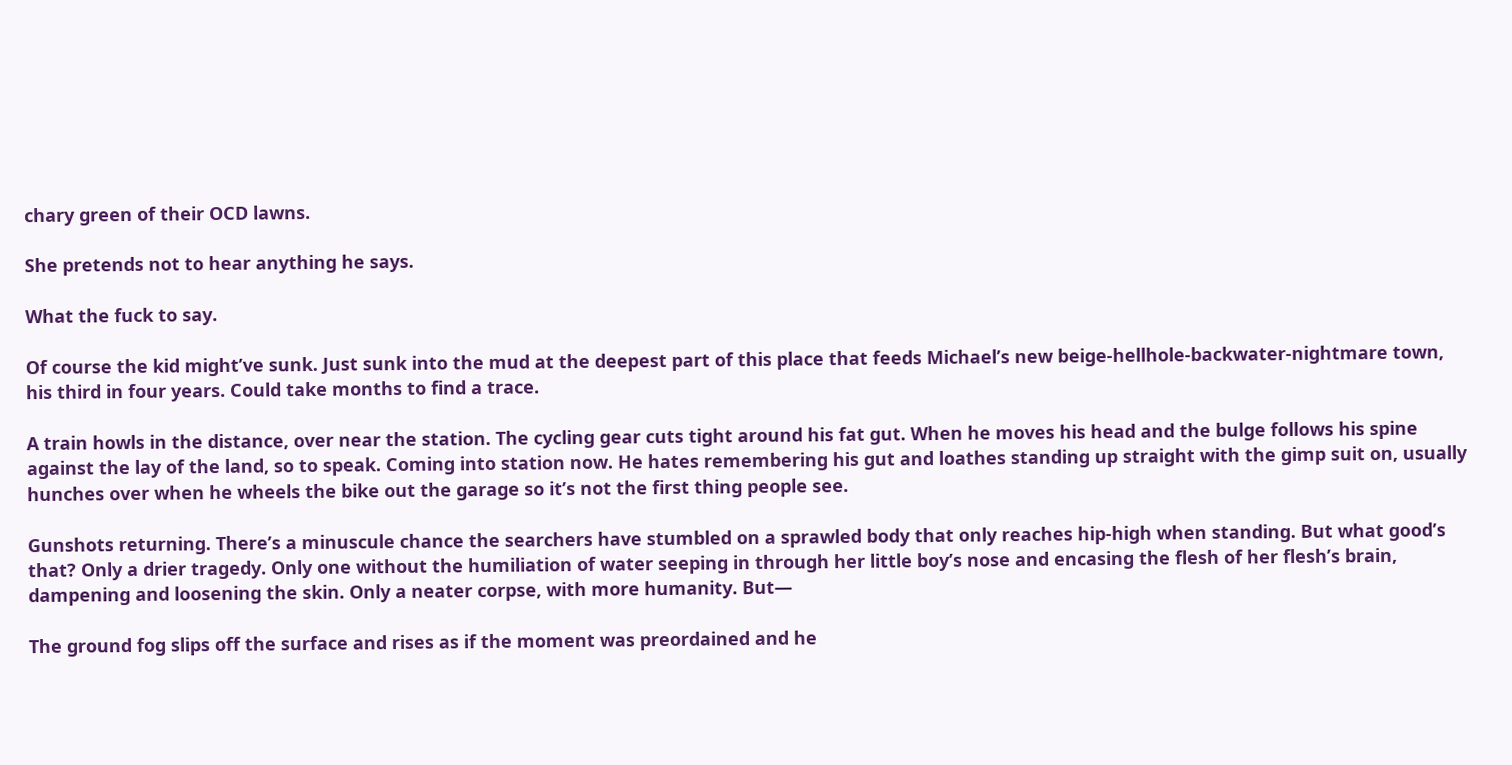chary green of their OCD lawns.

She pretends not to hear anything he says.

What the fuck to say.

Of course the kid might’ve sunk. Just sunk into the mud at the deepest part of this place that feeds Michael’s new beige-hellhole-backwater-nightmare town, his third in four years. Could take months to find a trace.

A train howls in the distance, over near the station. The cycling gear cuts tight around his fat gut. When he moves his head and the bulge follows his spine against the lay of the land, so to speak. Coming into station now. He hates remembering his gut and loathes standing up straight with the gimp suit on, usually hunches over when he wheels the bike out the garage so it’s not the first thing people see.

Gunshots returning. There’s a minuscule chance the searchers have stumbled on a sprawled body that only reaches hip-high when standing. But what good’s that? Only a drier tragedy. Only one without the humiliation of water seeping in through her little boy’s nose and encasing the flesh of her flesh’s brain, dampening and loosening the skin. Only a neater corpse, with more humanity. But—

The ground fog slips off the surface and rises as if the moment was preordained and he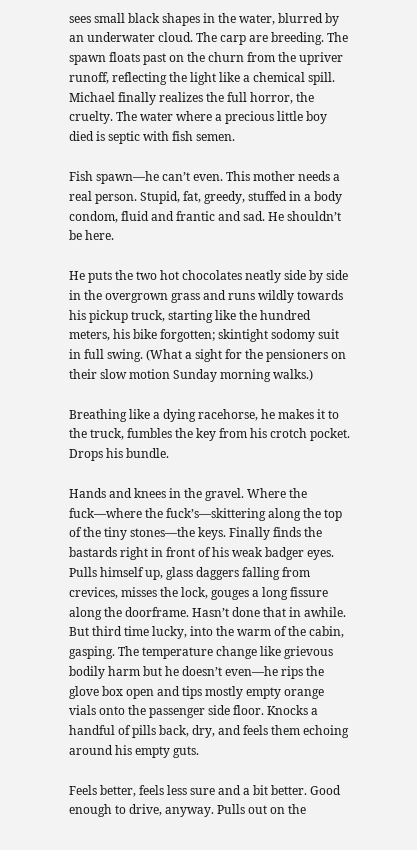sees small black shapes in the water, blurred by an underwater cloud. The carp are breeding. The spawn floats past on the churn from the upriver runoff, reflecting the light like a chemical spill. Michael finally realizes the full horror, the cruelty. The water where a precious little boy died is septic with fish semen.

Fish spawn—he can’t even. This mother needs a real person. Stupid, fat, greedy, stuffed in a body condom, fluid and frantic and sad. He shouldn’t be here.

He puts the two hot chocolates neatly side by side in the overgrown grass and runs wildly towards his pickup truck, starting like the hundred meters, his bike forgotten; skintight sodomy suit in full swing. (What a sight for the pensioners on their slow motion Sunday morning walks.)

Breathing like a dying racehorse, he makes it to the truck, fumbles the key from his crotch pocket. Drops his bundle.

Hands and knees in the gravel. Where the fuck—where the fuck’s—skittering along the top of the tiny stones—the keys. Finally finds the bastards right in front of his weak badger eyes. Pulls himself up, glass daggers falling from crevices, misses the lock, gouges a long fissure along the doorframe. Hasn’t done that in awhile. But third time lucky, into the warm of the cabin, gasping. The temperature change like grievous bodily harm but he doesn’t even—he rips the glove box open and tips mostly empty orange vials onto the passenger side floor. Knocks a handful of pills back, dry, and feels them echoing around his empty guts.

Feels better, feels less sure and a bit better. Good enough to drive, anyway. Pulls out on the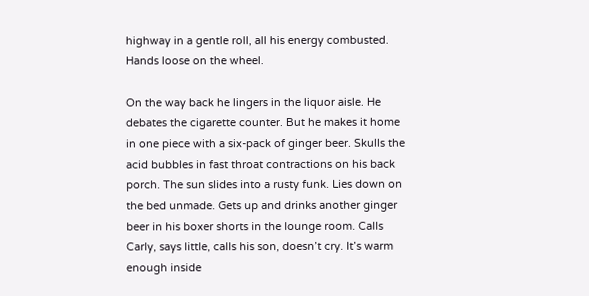highway in a gentle roll, all his energy combusted. Hands loose on the wheel.

On the way back he lingers in the liquor aisle. He debates the cigarette counter. But he makes it home in one piece with a six-pack of ginger beer. Skulls the acid bubbles in fast throat contractions on his back porch. The sun slides into a rusty funk. Lies down on the bed unmade. Gets up and drinks another ginger beer in his boxer shorts in the lounge room. Calls Carly, says little, calls his son, doesn’t cry. It’s warm enough inside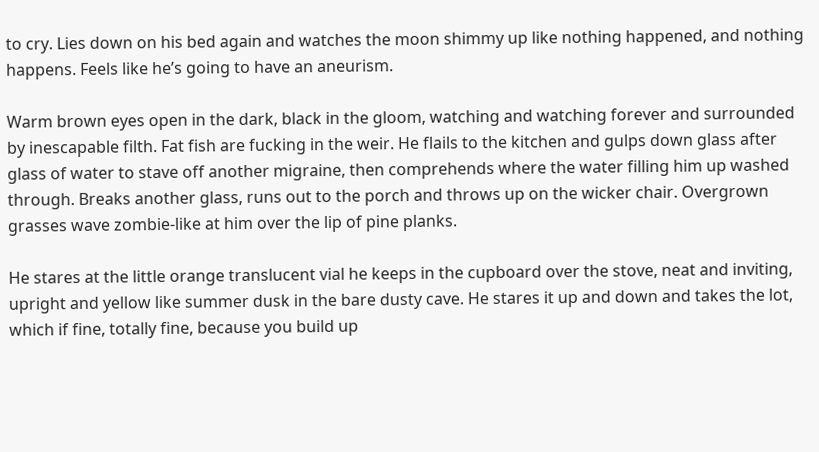to cry. Lies down on his bed again and watches the moon shimmy up like nothing happened, and nothing happens. Feels like he’s going to have an aneurism.

Warm brown eyes open in the dark, black in the gloom, watching and watching forever and surrounded by inescapable filth. Fat fish are fucking in the weir. He flails to the kitchen and gulps down glass after glass of water to stave off another migraine, then comprehends where the water filling him up washed through. Breaks another glass, runs out to the porch and throws up on the wicker chair. Overgrown grasses wave zombie-like at him over the lip of pine planks.

He stares at the little orange translucent vial he keeps in the cupboard over the stove, neat and inviting, upright and yellow like summer dusk in the bare dusty cave. He stares it up and down and takes the lot, which if fine, totally fine, because you build up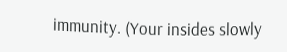immunity. (Your insides slowly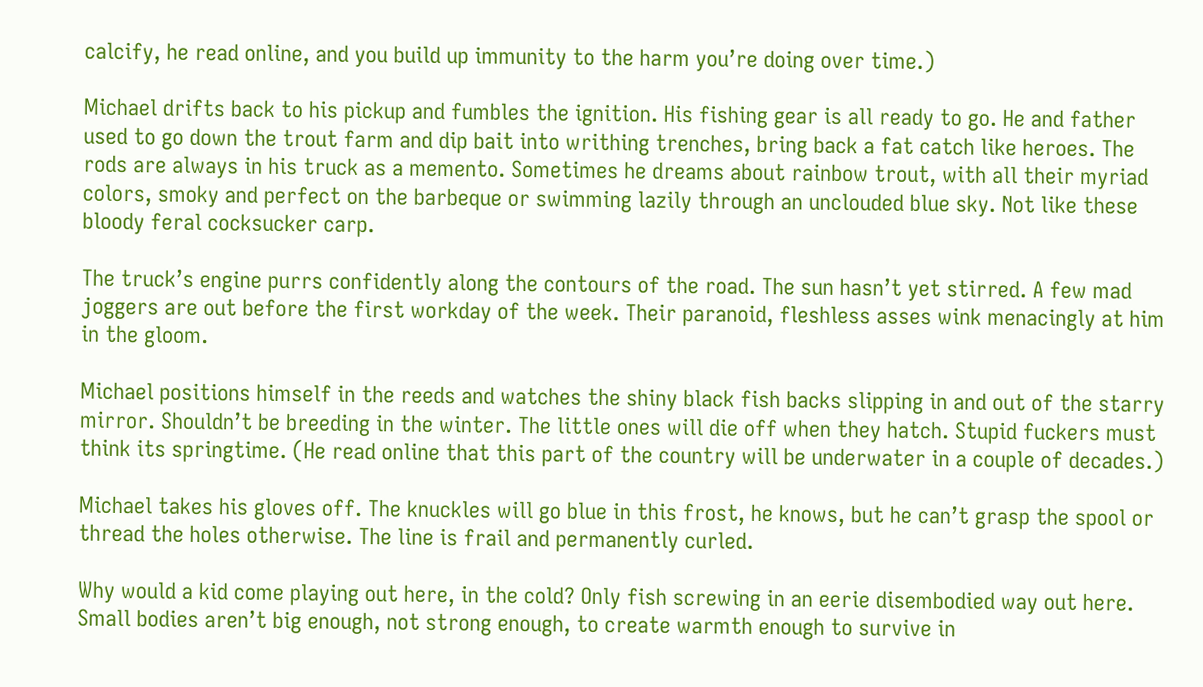calcify, he read online, and you build up immunity to the harm you’re doing over time.)

Michael drifts back to his pickup and fumbles the ignition. His fishing gear is all ready to go. He and father used to go down the trout farm and dip bait into writhing trenches, bring back a fat catch like heroes. The rods are always in his truck as a memento. Sometimes he dreams about rainbow trout, with all their myriad colors, smoky and perfect on the barbeque or swimming lazily through an unclouded blue sky. Not like these bloody feral cocksucker carp.

The truck’s engine purrs confidently along the contours of the road. The sun hasn’t yet stirred. A few mad joggers are out before the first workday of the week. Their paranoid, fleshless asses wink menacingly at him in the gloom.

Michael positions himself in the reeds and watches the shiny black fish backs slipping in and out of the starry mirror. Shouldn’t be breeding in the winter. The little ones will die off when they hatch. Stupid fuckers must think its springtime. (He read online that this part of the country will be underwater in a couple of decades.)

Michael takes his gloves off. The knuckles will go blue in this frost, he knows, but he can’t grasp the spool or thread the holes otherwise. The line is frail and permanently curled.

Why would a kid come playing out here, in the cold? Only fish screwing in an eerie disembodied way out here. Small bodies aren’t big enough, not strong enough, to create warmth enough to survive in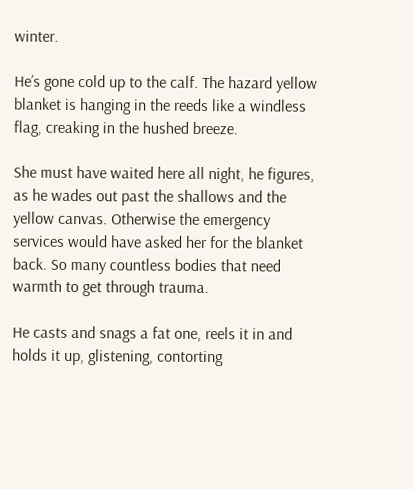winter.

He’s gone cold up to the calf. The hazard yellow blanket is hanging in the reeds like a windless flag, creaking in the hushed breeze.

She must have waited here all night, he figures, as he wades out past the shallows and the yellow canvas. Otherwise the emergency services would have asked her for the blanket back. So many countless bodies that need warmth to get through trauma.

He casts and snags a fat one, reels it in and holds it up, glistening, contorting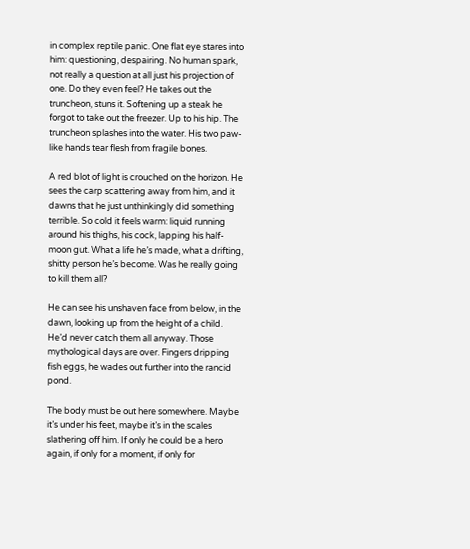in complex reptile panic. One flat eye stares into him: questioning, despairing. No human spark, not really a question at all just his projection of one. Do they even feel? He takes out the truncheon, stuns it. Softening up a steak he forgot to take out the freezer. Up to his hip. The truncheon splashes into the water. His two paw-like hands tear flesh from fragile bones.

A red blot of light is crouched on the horizon. He sees the carp scattering away from him, and it dawns that he just unthinkingly did something terrible. So cold it feels warm: liquid running around his thighs, his cock, lapping his half-moon gut. What a life he’s made, what a drifting, shitty person he’s become. Was he really going to kill them all?

He can see his unshaven face from below, in the dawn, looking up from the height of a child. He’d never catch them all anyway. Those mythological days are over. Fingers dripping fish eggs, he wades out further into the rancid pond.

The body must be out here somewhere. Maybe it’s under his feet, maybe it’s in the scales slathering off him. If only he could be a hero again, if only for a moment, if only for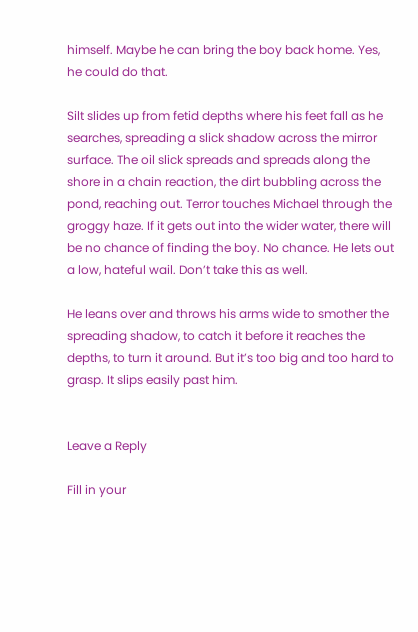himself. Maybe he can bring the boy back home. Yes, he could do that.

Silt slides up from fetid depths where his feet fall as he searches, spreading a slick shadow across the mirror surface. The oil slick spreads and spreads along the shore in a chain reaction, the dirt bubbling across the pond, reaching out. Terror touches Michael through the groggy haze. If it gets out into the wider water, there will be no chance of finding the boy. No chance. He lets out a low, hateful wail. Don’t take this as well.

He leans over and throws his arms wide to smother the spreading shadow, to catch it before it reaches the depths, to turn it around. But it’s too big and too hard to grasp. It slips easily past him.


Leave a Reply

Fill in your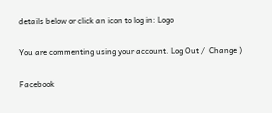details below or click an icon to log in: Logo

You are commenting using your account. Log Out /  Change )

Facebook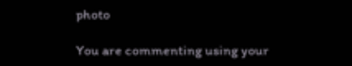photo

You are commenting using your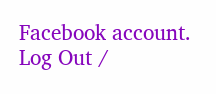Facebook account. Log Out /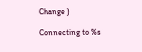Change )

Connecting to %s